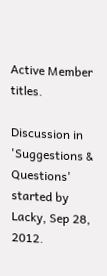Active Member titles.

Discussion in 'Suggestions & Questions' started by Lacky, Sep 28, 2012.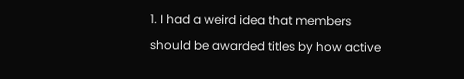1. I had a weird idea that members should be awarded titles by how active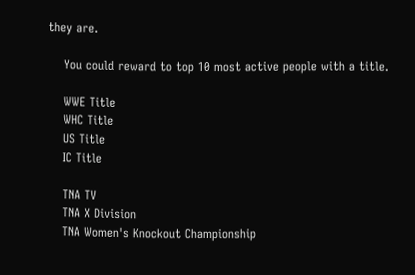they are.

    You could reward to top 10 most active people with a title.

    WWE Title
    WHC Title
    US Title
    IC Title

    TNA TV
    TNA X Division
    TNA Women's Knockout Championship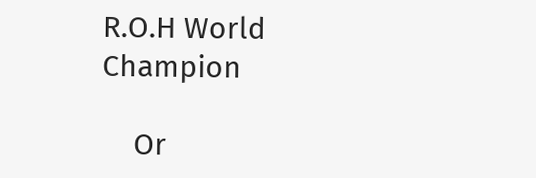R.O.H World Champion

    Or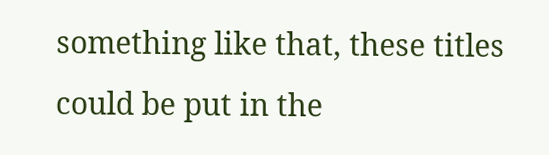something like that, these titles could be put in the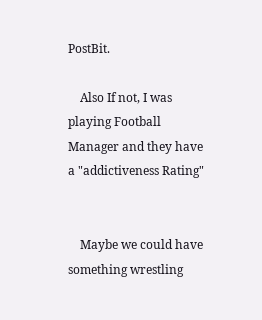PostBit.

    Also If not, I was playing Football Manager and they have a "addictiveness Rating"


    Maybe we could have something wrestling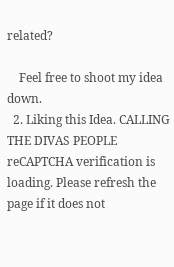related?

    Feel free to shoot my idea down.
  2. Liking this Idea. CALLING THE DIVAS PEOPLE
reCAPTCHA verification is loading. Please refresh the page if it does not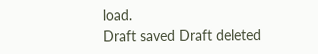load.
Draft saved Draft deleted